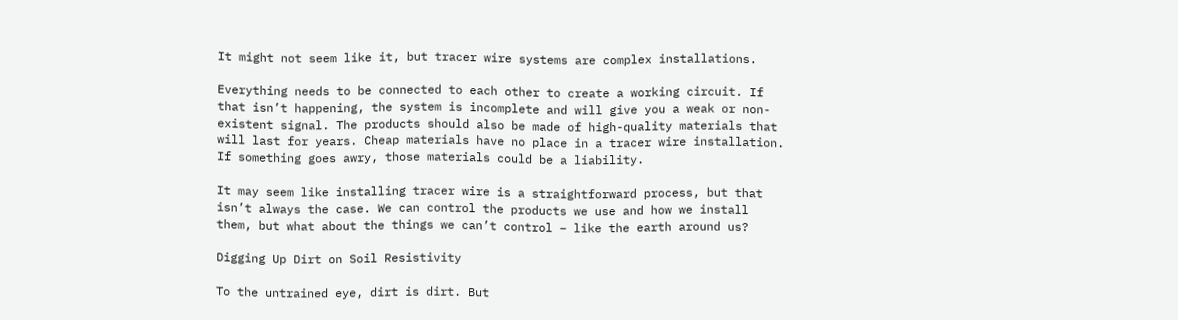It might not seem like it, but tracer wire systems are complex installations.

Everything needs to be connected to each other to create a working circuit. If that isn’t happening, the system is incomplete and will give you a weak or non-existent signal. The products should also be made of high-quality materials that will last for years. Cheap materials have no place in a tracer wire installation. If something goes awry, those materials could be a liability.

It may seem like installing tracer wire is a straightforward process, but that isn’t always the case. We can control the products we use and how we install them, but what about the things we can’t control – like the earth around us?

Digging Up Dirt on Soil Resistivity

To the untrained eye, dirt is dirt. But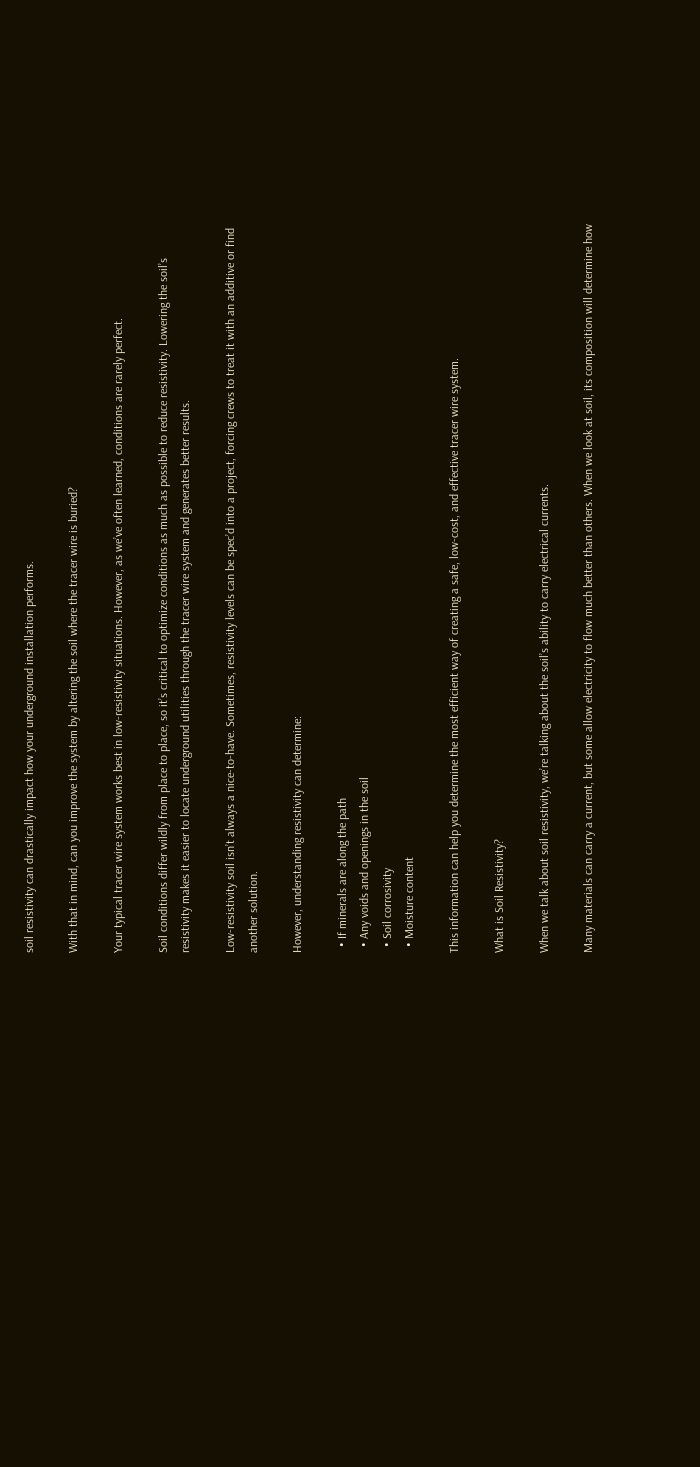soil resistivity can drastically impact how your underground installation performs.

With that in mind, can you improve the system by altering the soil where the tracer wire is buried?

Your typical tracer wire system works best in low-resistivity situations. However, as we’ve often learned, conditions are rarely perfect.

Soil conditions differ wildly from place to place, so it’s critical to optimize conditions as much as possible to reduce resistivity. Lowering the soil’s resistivity makes it easier to locate underground utilities through the tracer wire system and generates better results.

Low-resistivity soil isn’t always a nice-to-have. Sometimes, resistivity levels can be spec’d into a project, forcing crews to treat it with an additive or find another solution.

However, understanding resistivity can determine:

  • If minerals are along the path
  • Any voids and openings in the soil
  • Soil corrosivity
  • Moisture content

This information can help you determine the most efficient way of creating a safe, low-cost, and effective tracer wire system.

What is Soil Resistivity?

When we talk about soil resistivity, we’re talking about the soil’s ability to carry electrical currents.

Many materials can carry a current, but some allow electricity to flow much better than others. When we look at soil, its composition will determine how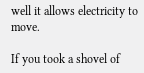well it allows electricity to move.

If you took a shovel of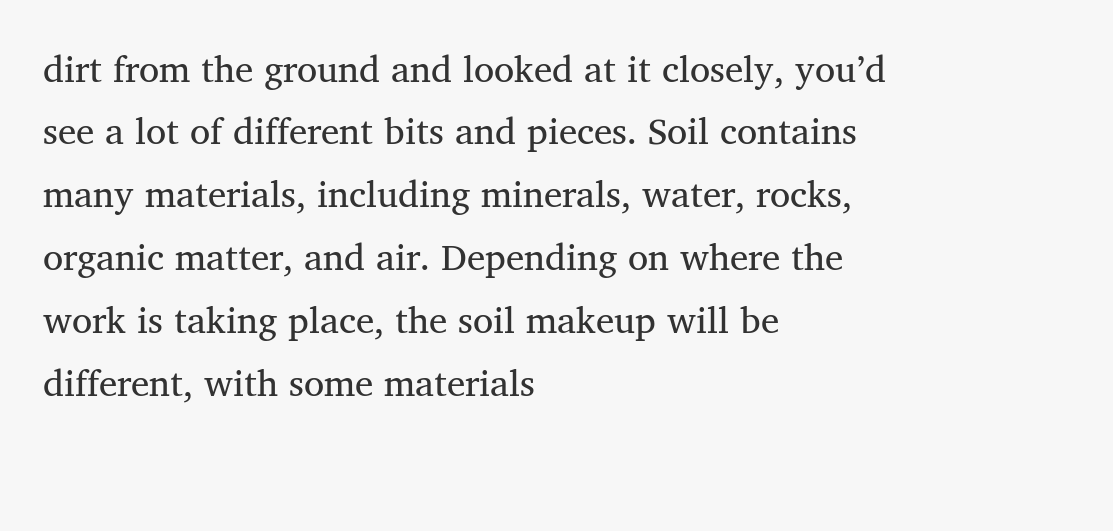dirt from the ground and looked at it closely, you’d see a lot of different bits and pieces. Soil contains many materials, including minerals, water, rocks, organic matter, and air. Depending on where the work is taking place, the soil makeup will be different, with some materials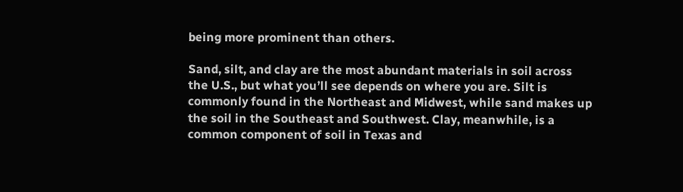being more prominent than others.

Sand, silt, and clay are the most abundant materials in soil across the U.S., but what you’ll see depends on where you are. Silt is commonly found in the Northeast and Midwest, while sand makes up the soil in the Southeast and Southwest. Clay, meanwhile, is a common component of soil in Texas and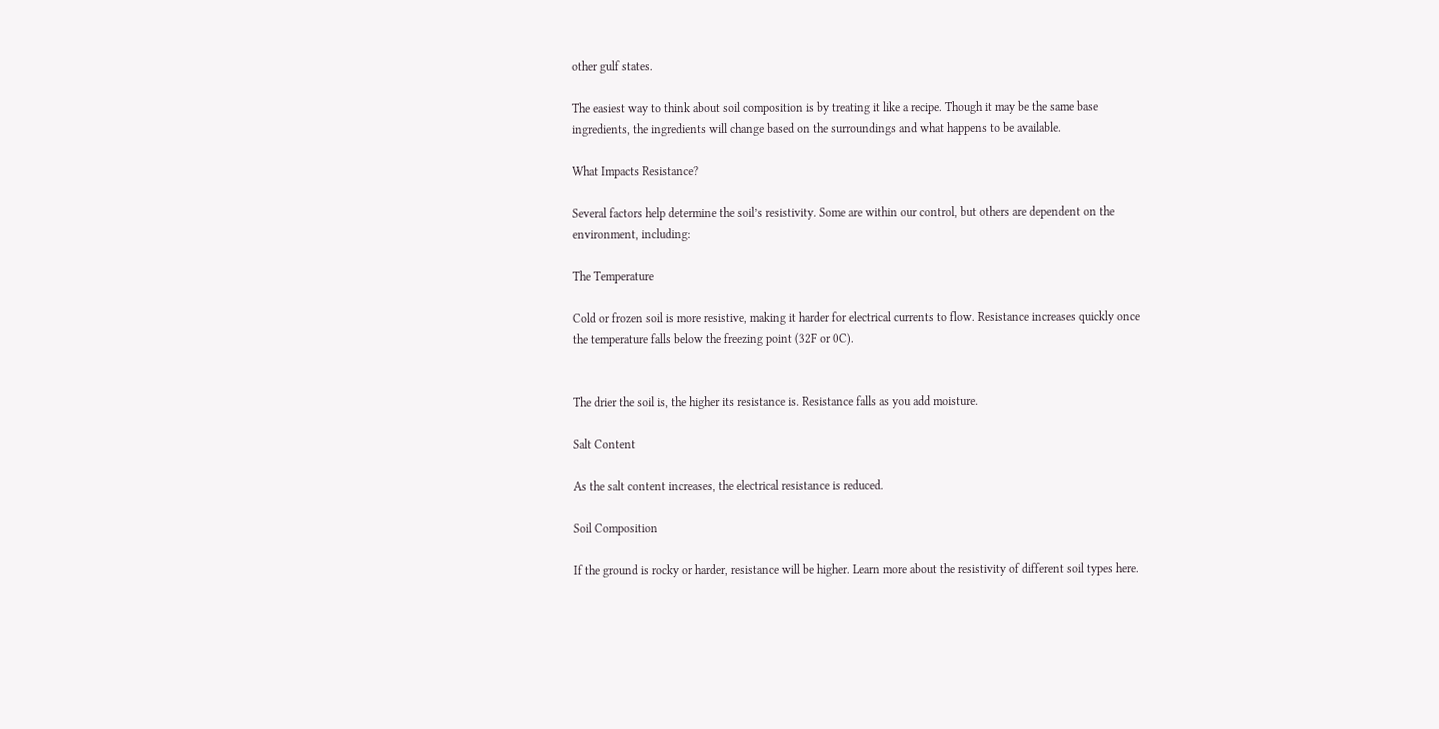other gulf states.

The easiest way to think about soil composition is by treating it like a recipe. Though it may be the same base ingredients, the ingredients will change based on the surroundings and what happens to be available.

What Impacts Resistance?

Several factors help determine the soil’s resistivity. Some are within our control, but others are dependent on the environment, including:

The Temperature

Cold or frozen soil is more resistive, making it harder for electrical currents to flow. Resistance increases quickly once the temperature falls below the freezing point (32F or 0C).


The drier the soil is, the higher its resistance is. Resistance falls as you add moisture.

Salt Content

As the salt content increases, the electrical resistance is reduced.

Soil Composition

If the ground is rocky or harder, resistance will be higher. Learn more about the resistivity of different soil types here.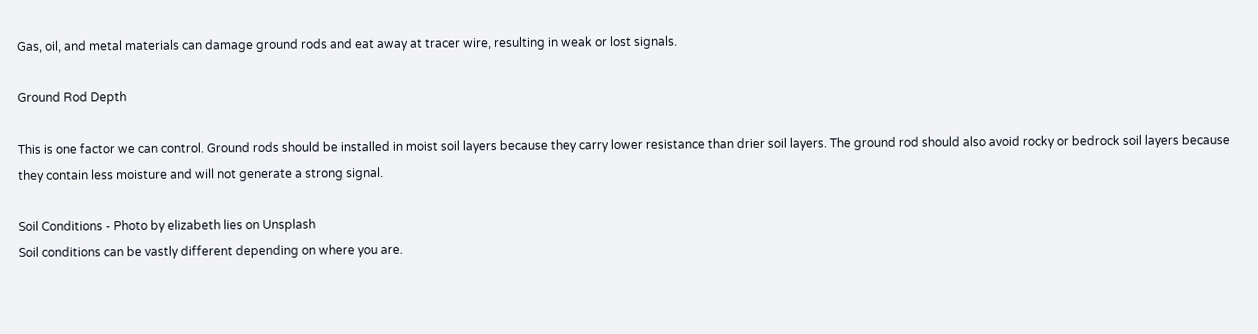Gas, oil, and metal materials can damage ground rods and eat away at tracer wire, resulting in weak or lost signals.

Ground Rod Depth

This is one factor we can control. Ground rods should be installed in moist soil layers because they carry lower resistance than drier soil layers. The ground rod should also avoid rocky or bedrock soil layers because they contain less moisture and will not generate a strong signal.

Soil Conditions - Photo by elizabeth lies on Unsplash
Soil conditions can be vastly different depending on where you are.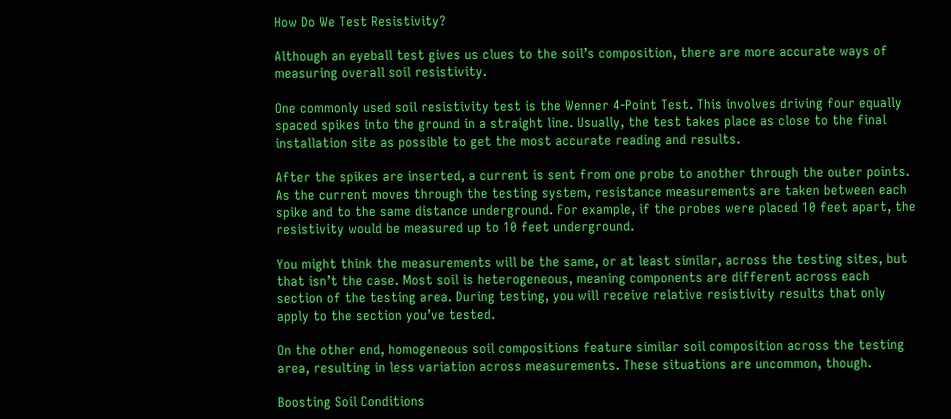How Do We Test Resistivity?

Although an eyeball test gives us clues to the soil’s composition, there are more accurate ways of measuring overall soil resistivity.

One commonly used soil resistivity test is the Wenner 4-Point Test. This involves driving four equally spaced spikes into the ground in a straight line. Usually, the test takes place as close to the final installation site as possible to get the most accurate reading and results.

After the spikes are inserted, a current is sent from one probe to another through the outer points. As the current moves through the testing system, resistance measurements are taken between each spike and to the same distance underground. For example, if the probes were placed 10 feet apart, the resistivity would be measured up to 10 feet underground.

You might think the measurements will be the same, or at least similar, across the testing sites, but that isn’t the case. Most soil is heterogeneous, meaning components are different across each section of the testing area. During testing, you will receive relative resistivity results that only apply to the section you’ve tested.

On the other end, homogeneous soil compositions feature similar soil composition across the testing area, resulting in less variation across measurements. These situations are uncommon, though.

Boosting Soil Conditions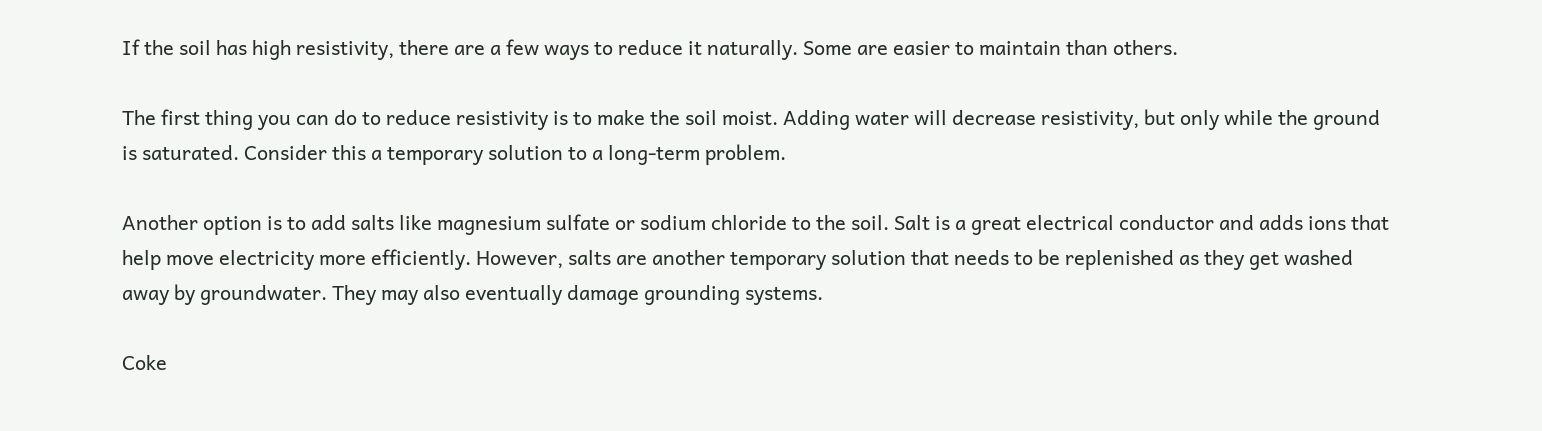If the soil has high resistivity, there are a few ways to reduce it naturally. Some are easier to maintain than others.

The first thing you can do to reduce resistivity is to make the soil moist. Adding water will decrease resistivity, but only while the ground is saturated. Consider this a temporary solution to a long-term problem.

Another option is to add salts like magnesium sulfate or sodium chloride to the soil. Salt is a great electrical conductor and adds ions that help move electricity more efficiently. However, salts are another temporary solution that needs to be replenished as they get washed away by groundwater. They may also eventually damage grounding systems.

Coke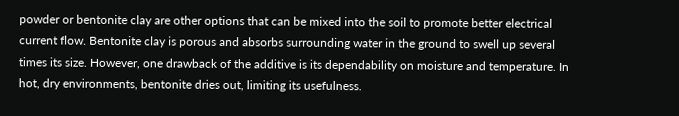powder or bentonite clay are other options that can be mixed into the soil to promote better electrical current flow. Bentonite clay is porous and absorbs surrounding water in the ground to swell up several times its size. However, one drawback of the additive is its dependability on moisture and temperature. In hot, dry environments, bentonite dries out, limiting its usefulness.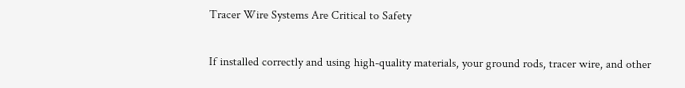Tracer Wire Systems Are Critical to Safety

If installed correctly and using high-quality materials, your ground rods, tracer wire, and other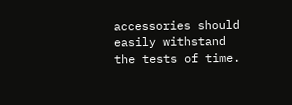accessories should easily withstand the tests of time.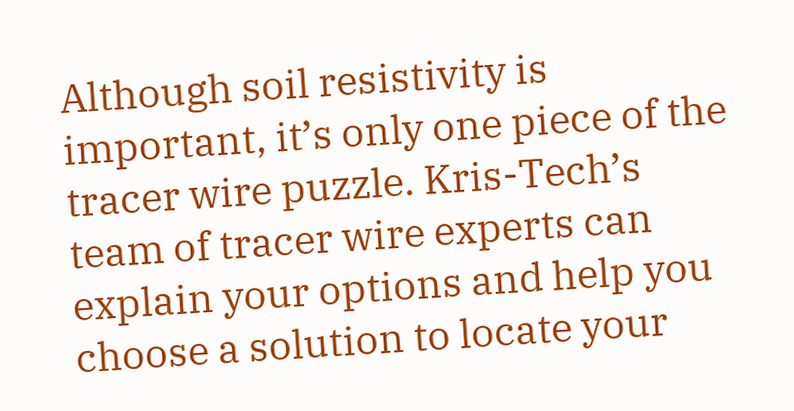Although soil resistivity is important, it’s only one piece of the tracer wire puzzle. Kris-Tech’s team of tracer wire experts can explain your options and help you choose a solution to locate your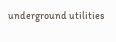underground utilities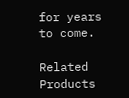for years to come.

Related Products